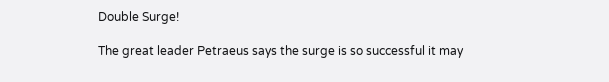Double Surge!

The great leader Petraeus says the surge is so successful it may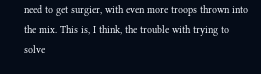need to get surgier, with even more troops thrown into the mix. This is, I think, the trouble with trying to solve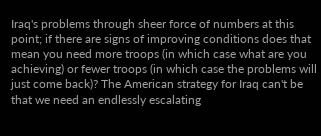Iraq's problems through sheer force of numbers at this point; if there are signs of improving conditions does that mean you need more troops (in which case what are you achieving) or fewer troops (in which case the problems will just come back)? The American strategy for Iraq can't be that we need an endlessly escalating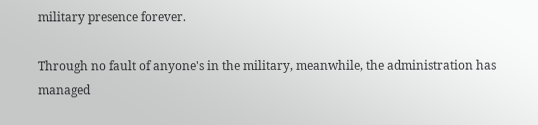military presence forever.

Through no fault of anyone's in the military, meanwhile, the administration has managed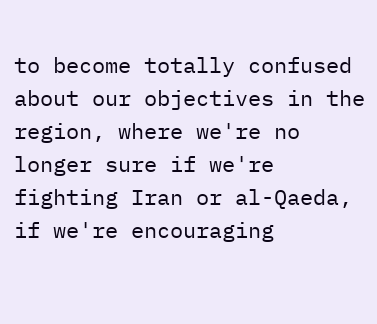to become totally confused about our objectives in the region, where we're no longer sure if we're fighting Iran or al-Qaeda, if we're encouraging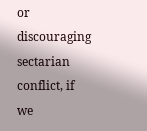or discouraging sectarian conflict, if we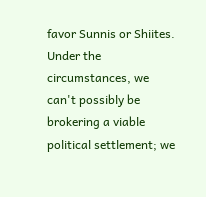favor Sunnis or Shiites. Under the circumstances, we can't possibly be brokering a viable political settlement; we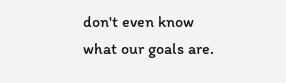don't even know what our goals are.